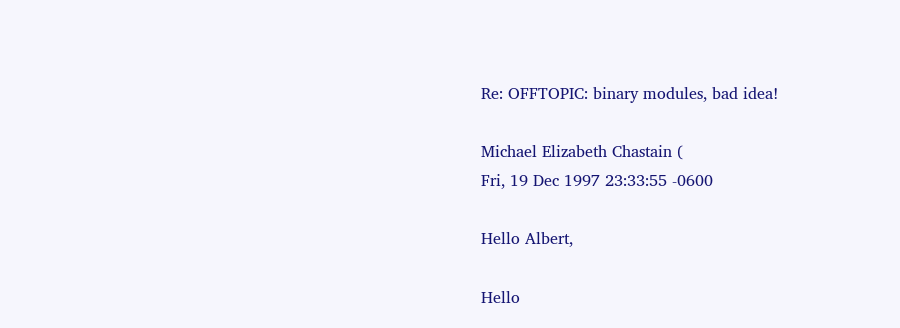Re: OFFTOPIC: binary modules, bad idea!

Michael Elizabeth Chastain (
Fri, 19 Dec 1997 23:33:55 -0600

Hello Albert,

Hello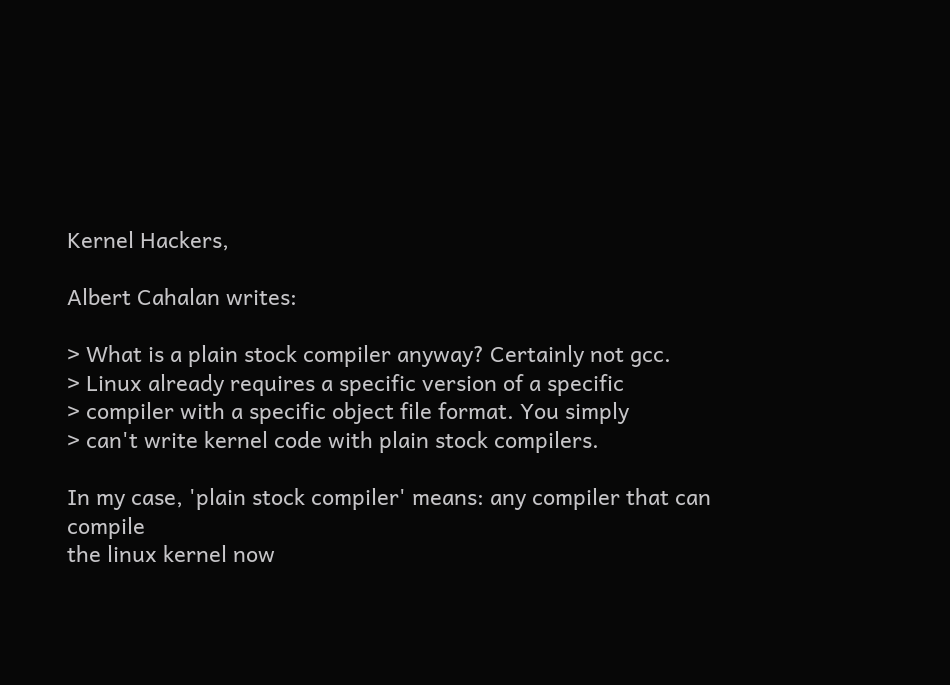Kernel Hackers,

Albert Cahalan writes:

> What is a plain stock compiler anyway? Certainly not gcc.
> Linux already requires a specific version of a specific
> compiler with a specific object file format. You simply
> can't write kernel code with plain stock compilers.

In my case, 'plain stock compiler' means: any compiler that can compile
the linux kernel now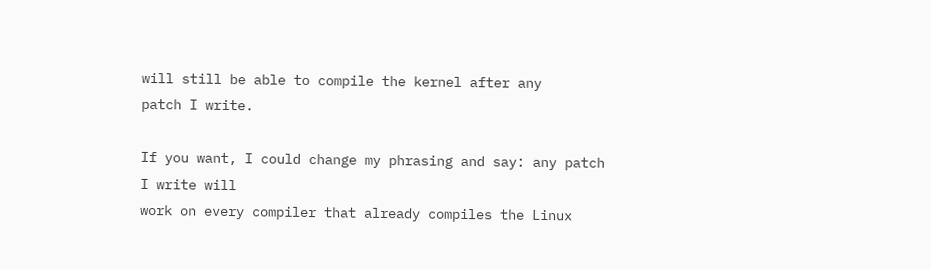will still be able to compile the kernel after any
patch I write.

If you want, I could change my phrasing and say: any patch I write will
work on every compiler that already compiles the Linux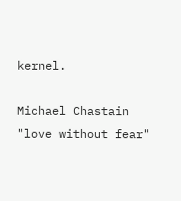kernel.

Michael Chastain
"love without fear"